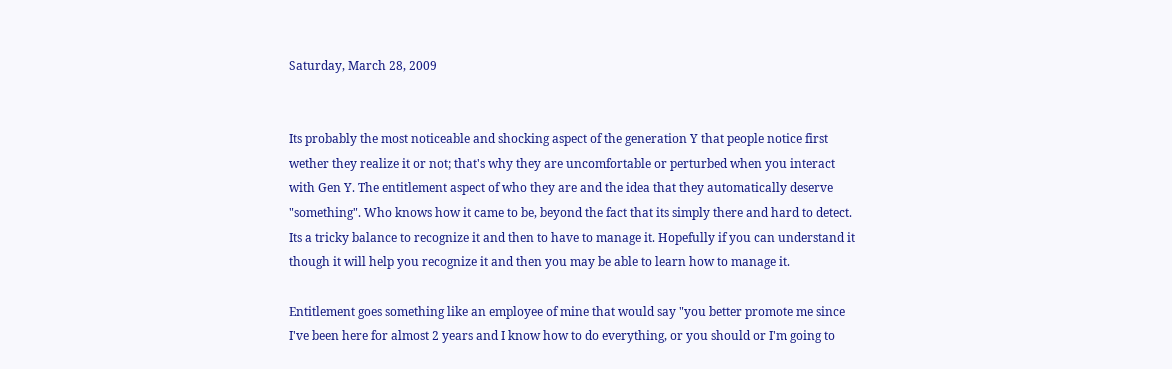Saturday, March 28, 2009


Its probably the most noticeable and shocking aspect of the generation Y that people notice first wether they realize it or not; that's why they are uncomfortable or perturbed when you interact with Gen Y. The entitlement aspect of who they are and the idea that they automatically deserve "something". Who knows how it came to be, beyond the fact that its simply there and hard to detect. Its a tricky balance to recognize it and then to have to manage it. Hopefully if you can understand it though it will help you recognize it and then you may be able to learn how to manage it.

Entitlement goes something like an employee of mine that would say "you better promote me since I've been here for almost 2 years and I know how to do everything, or you should or I'm going to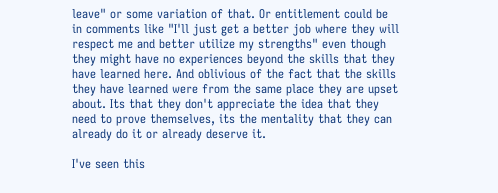leave" or some variation of that. Or entitlement could be in comments like "I'll just get a better job where they will respect me and better utilize my strengths" even though they might have no experiences beyond the skills that they have learned here. And oblivious of the fact that the skills they have learned were from the same place they are upset about. Its that they don't appreciate the idea that they need to prove themselves, its the mentality that they can already do it or already deserve it.

I've seen this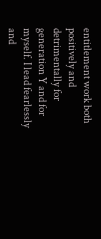entitlement work both positively and detrimentally for generation Y and for myself. I lead fearlessly and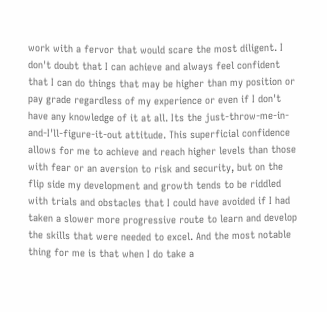work with a fervor that would scare the most diligent. I don't doubt that I can achieve and always feel confident that I can do things that may be higher than my position or pay grade regardless of my experience or even if I don't have any knowledge of it at all. Its the just-throw-me-in-and-I'll-figure-it-out attitude. This superficial confidence allows for me to achieve and reach higher levels than those with fear or an aversion to risk and security, but on the flip side my development and growth tends to be riddled with trials and obstacles that I could have avoided if I had taken a slower more progressive route to learn and develop the skills that were needed to excel. And the most notable thing for me is that when I do take a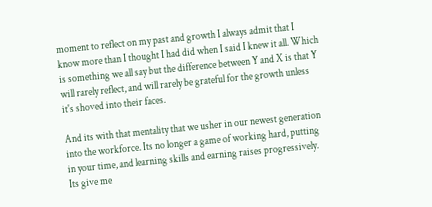moment to reflect on my past and growth I always admit that I know more than I thought I had did when I said I knew it all. Which is something we all say but the difference between Y and X is that Y will rarely reflect, and will rarely be grateful for the growth unless it's shoved into their faces.

And its with that mentality that we usher in our newest generation into the workforce. Its no longer a game of working hard, putting in your time, and learning skills and earning raises progressively. Its give me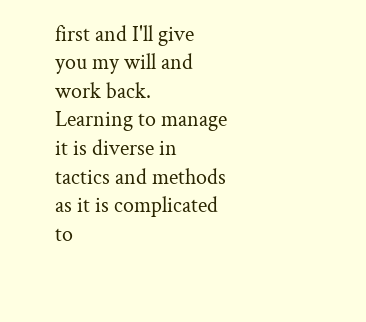first and I'll give you my will and work back. Learning to manage it is diverse in tactics and methods as it is complicated to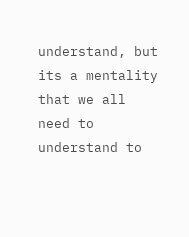understand, but its a mentality that we all need to understand to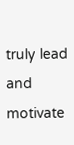truly lead and motivate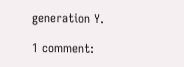generation Y.

1 comment: